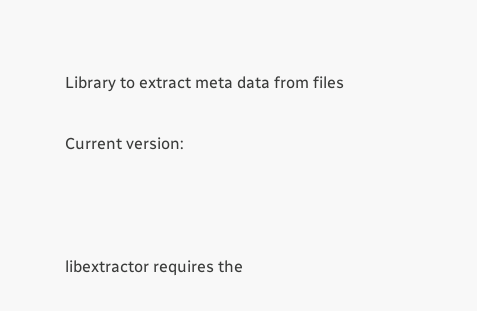Library to extract meta data from files

Current version:



libextractor requires the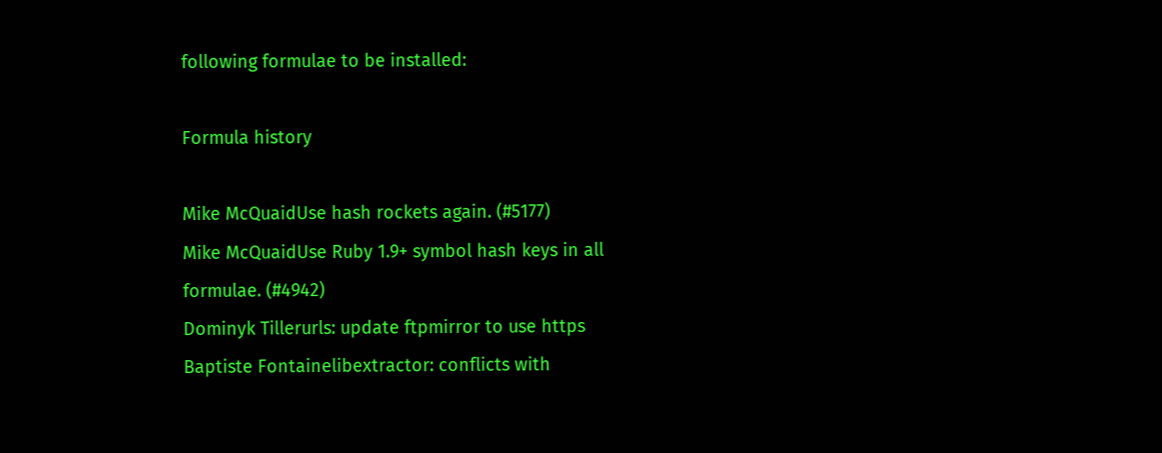following formulae to be installed:

Formula history

Mike McQuaidUse hash rockets again. (#5177)
Mike McQuaidUse Ruby 1.9+ symbol hash keys in all formulae. (#4942)
Dominyk Tillerurls: update ftpmirror to use https
Baptiste Fontainelibextractor: conflicts with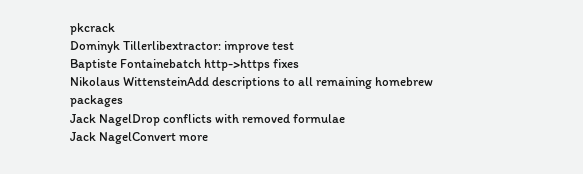pkcrack
Dominyk Tillerlibextractor: improve test
Baptiste Fontainebatch http->https fixes
Nikolaus WittensteinAdd descriptions to all remaining homebrew packages
Jack NagelDrop conflicts with removed formulae
Jack NagelConvert more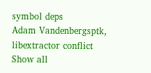symbol deps
Adam Vandenbergsptk, libextractor conflict
Show all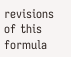revisions of this formula